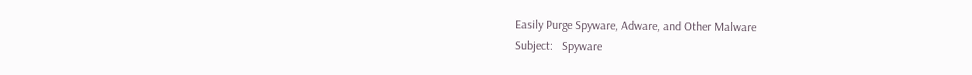Easily Purge Spyware, Adware, and Other Malware
Subject:   Spyware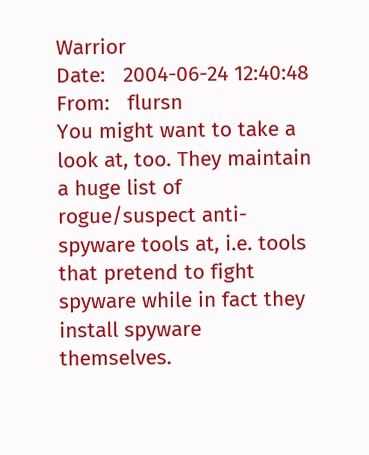Warrior
Date:   2004-06-24 12:40:48
From:   flursn
You might want to take a look at, too. They maintain a huge list of rogue/suspect anti-spyware tools at, i.e. tools that pretend to fight spyware while in fact they install spyware themselves.